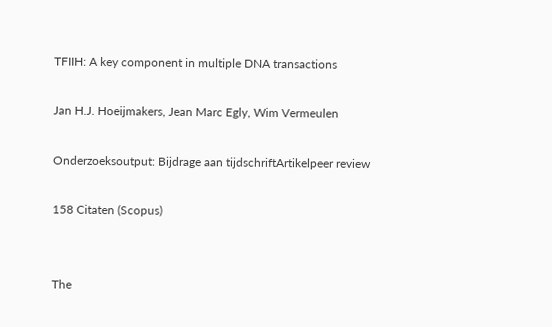TFIIH: A key component in multiple DNA transactions

Jan H.J. Hoeijmakers, Jean Marc Egly, Wim Vermeulen

Onderzoeksoutput: Bijdrage aan tijdschriftArtikelpeer review

158 Citaten (Scopus)


The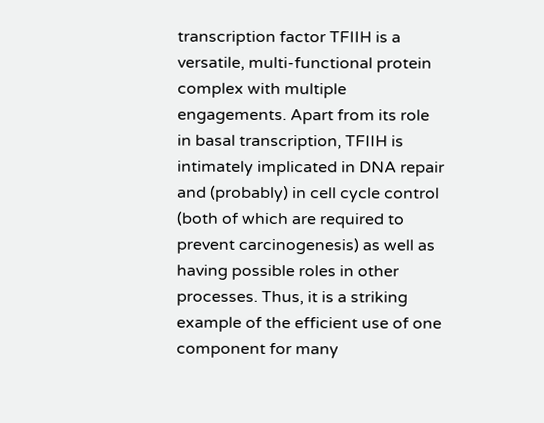transcription factor TFIIH is a versatile, multi-functional protein complex with multiple engagements. Apart from its role in basal transcription, TFIIH is intimately implicated in DNA repair and (probably) in cell cycle control (both of which are required to prevent carcinogenesis) as well as having possible roles in other processes. Thus, it is a striking example of the efficient use of one component for many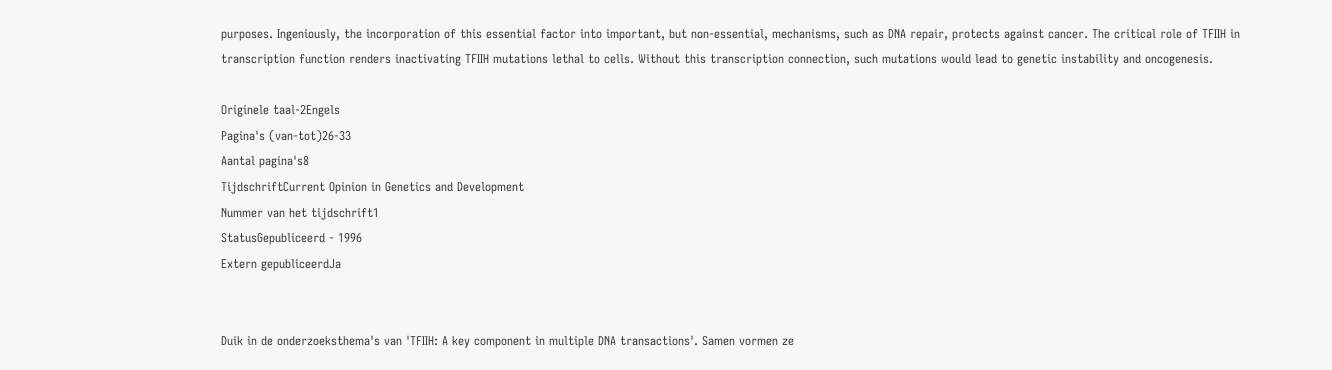purposes. Ingeniously, the incorporation of this essential factor into important, but non-essential, mechanisms, such as DNA repair, protects against cancer. The critical role of TFIIH in transcription function renders inactivating TFIIH mutations lethal to cells. Without this transcription connection, such mutations would lead to genetic instability and oncogenesis.

Originele taal-2Engels
Pagina's (van-tot)26-33
Aantal pagina's8
TijdschriftCurrent Opinion in Genetics and Development
Nummer van het tijdschrift1
StatusGepubliceerd - 1996
Extern gepubliceerdJa


Duik in de onderzoeksthema's van 'TFIIH: A key component in multiple DNA transactions'. Samen vormen ze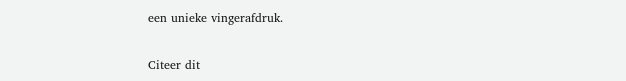een unieke vingerafdruk.

Citeer dit